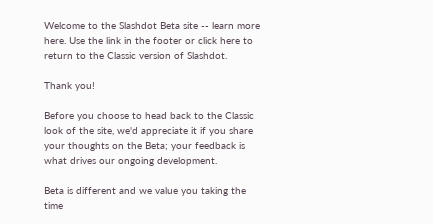Welcome to the Slashdot Beta site -- learn more here. Use the link in the footer or click here to return to the Classic version of Slashdot.

Thank you!

Before you choose to head back to the Classic look of the site, we'd appreciate it if you share your thoughts on the Beta; your feedback is what drives our ongoing development.

Beta is different and we value you taking the time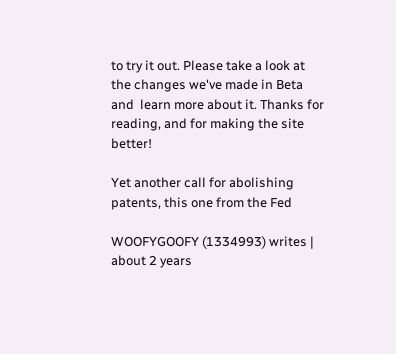to try it out. Please take a look at the changes we've made in Beta and  learn more about it. Thanks for reading, and for making the site better!

Yet another call for abolishing patents, this one from the Fed

WOOFYGOOFY (1334993) writes | about 2 years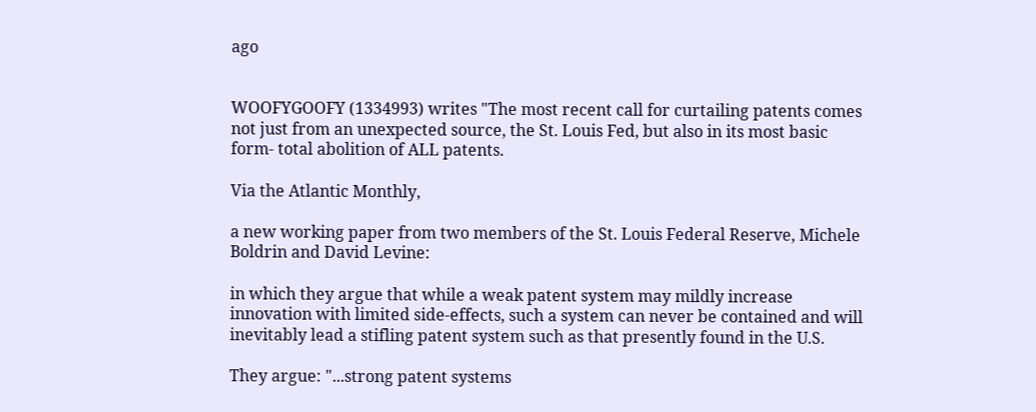ago


WOOFYGOOFY (1334993) writes "The most recent call for curtailing patents comes not just from an unexpected source, the St. Louis Fed, but also in its most basic form- total abolition of ALL patents.

Via the Atlantic Monthly,

a new working paper from two members of the St. Louis Federal Reserve, Michele Boldrin and David Levine:

in which they argue that while a weak patent system may mildly increase innovation with limited side-effects, such a system can never be contained and will inevitably lead a stifling patent system such as that presently found in the U.S.

They argue: "...strong patent systems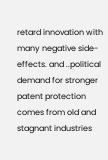retard innovation with many negative side-effects. and ..political demand for stronger patent protection comes from old and stagnant industries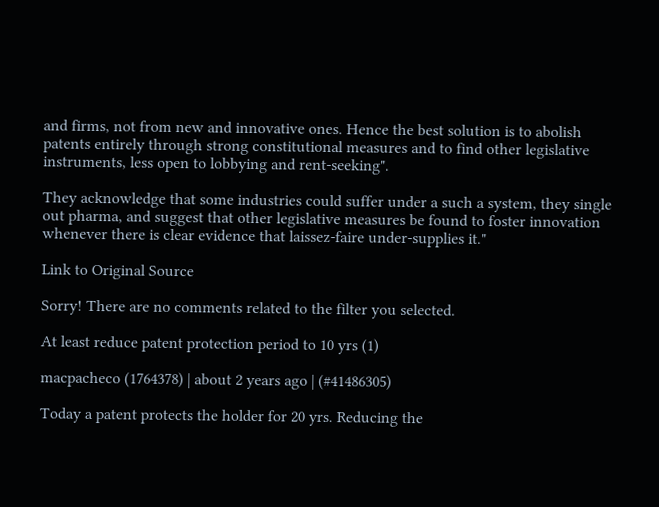and firms, not from new and innovative ones. Hence the best solution is to abolish patents entirely through strong constitutional measures and to find other legislative instruments, less open to lobbying and rent-seeking".

They acknowledge that some industries could suffer under a such a system, they single out pharma, and suggest that other legislative measures be found to foster innovation whenever there is clear evidence that laissez-faire under-supplies it."

Link to Original Source

Sorry! There are no comments related to the filter you selected.

At least reduce patent protection period to 10 yrs (1)

macpacheco (1764378) | about 2 years ago | (#41486305)

Today a patent protects the holder for 20 yrs. Reducing the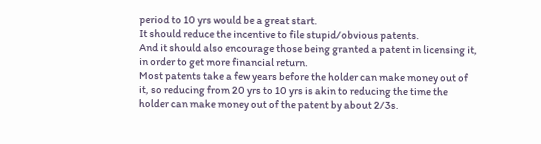period to 10 yrs would be a great start.
It should reduce the incentive to file stupid/obvious patents.
And it should also encourage those being granted a patent in licensing it, in order to get more financial return.
Most patents take a few years before the holder can make money out of it, so reducing from 20 yrs to 10 yrs is akin to reducing the time the holder can make money out of the patent by about 2/3s.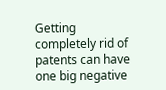Getting completely rid of patents can have one big negative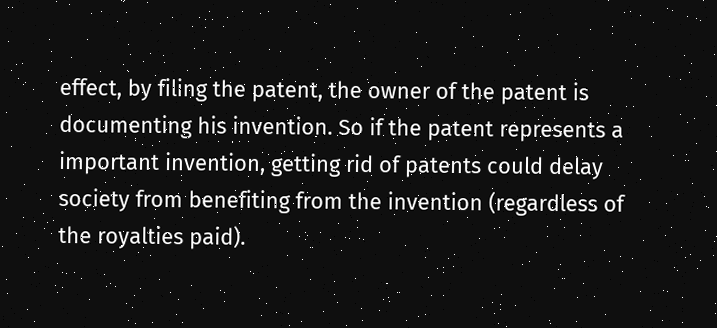effect, by filing the patent, the owner of the patent is documenting his invention. So if the patent represents a important invention, getting rid of patents could delay society from benefiting from the invention (regardless of the royalties paid).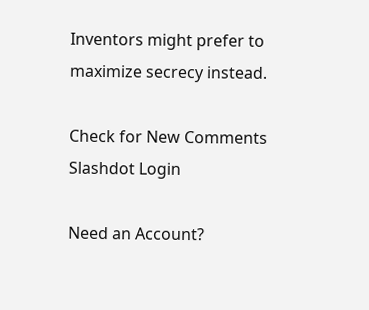Inventors might prefer to maximize secrecy instead.

Check for New Comments
Slashdot Login

Need an Account?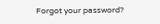Forgot your password?